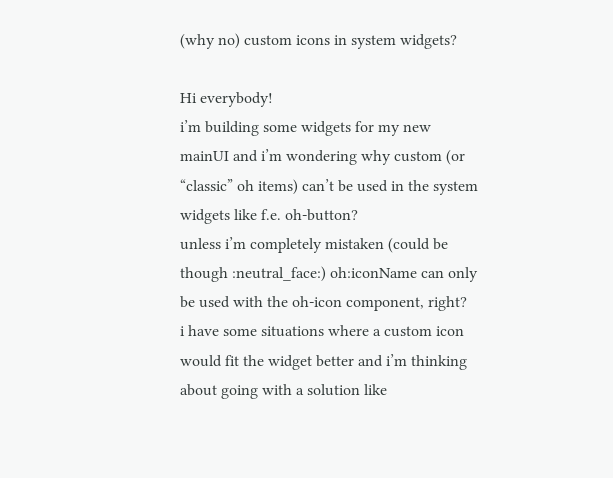(why no) custom icons in system widgets?

Hi everybody!
i’m building some widgets for my new mainUI and i’m wondering why custom (or “classic” oh items) can’t be used in the system widgets like f.e. oh-button?
unless i’m completely mistaken (could be though :neutral_face:) oh:iconName can only be used with the oh-icon component, right?
i have some situations where a custom icon would fit the widget better and i’m thinking about going with a solution like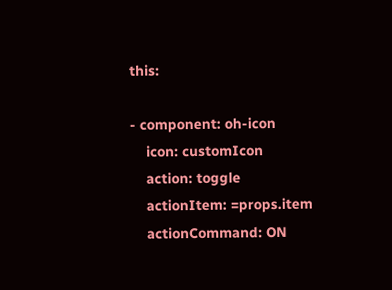this:

- component: oh-icon
    icon: customIcon
    action: toggle
    actionItem: =props.item
    actionCommand: ON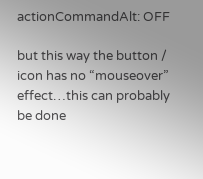actionCommandAlt: OFF

but this way the button / icon has no “mouseover” effect…this can probably be done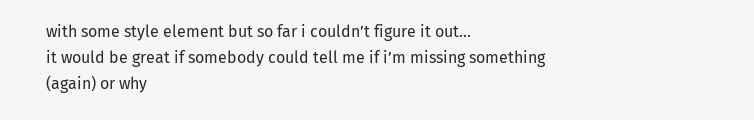with some style element but so far i couldn’t figure it out…
it would be great if somebody could tell me if i’m missing something (again) or why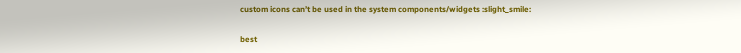custom icons can’t be used in the system components/widgets :slight_smile:

best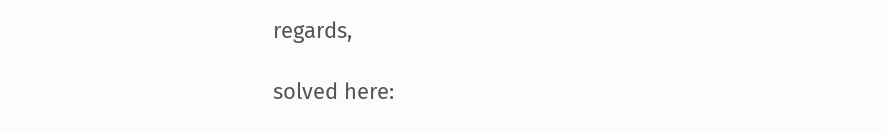regards,

solved here: